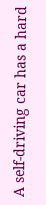A self-driving car has a hard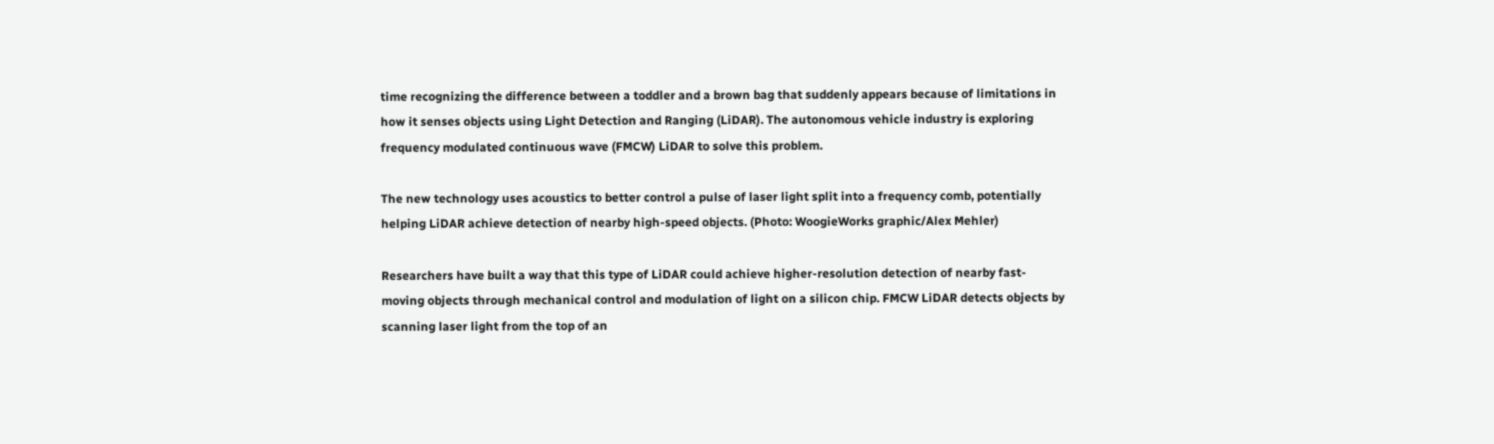time recognizing the difference between a toddler and a brown bag that suddenly appears because of limitations in how it senses objects using Light Detection and Ranging (LiDAR). The autonomous vehicle industry is exploring frequency modulated continuous wave (FMCW) LiDAR to solve this problem.

The new technology uses acoustics to better control a pulse of laser light split into a frequency comb, potentially helping LiDAR achieve detection of nearby high-speed objects. (Photo: WoogieWorks graphic/Alex Mehler)

Researchers have built a way that this type of LiDAR could achieve higher-resolution detection of nearby fast-moving objects through mechanical control and modulation of light on a silicon chip. FMCW LiDAR detects objects by scanning laser light from the top of an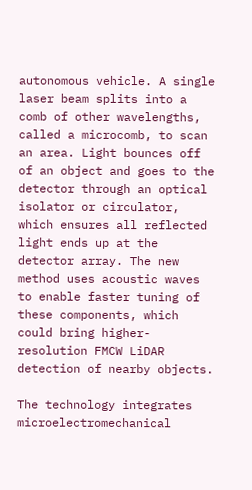autonomous vehicle. A single laser beam splits into a comb of other wavelengths, called a microcomb, to scan an area. Light bounces off of an object and goes to the detector through an optical isolator or circulator, which ensures all reflected light ends up at the detector array. The new method uses acoustic waves to enable faster tuning of these components, which could bring higher-resolution FMCW LiDAR detection of nearby objects.

The technology integrates microelectromechanical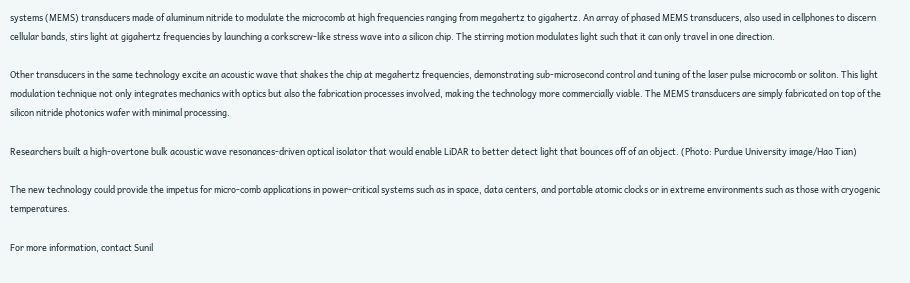systems (MEMS) transducers made of aluminum nitride to modulate the microcomb at high frequencies ranging from megahertz to gigahertz. An array of phased MEMS transducers, also used in cellphones to discern cellular bands, stirs light at gigahertz frequencies by launching a corkscrew-like stress wave into a silicon chip. The stirring motion modulates light such that it can only travel in one direction.

Other transducers in the same technology excite an acoustic wave that shakes the chip at megahertz frequencies, demonstrating sub-microsecond control and tuning of the laser pulse microcomb or soliton. This light modulation technique not only integrates mechanics with optics but also the fabrication processes involved, making the technology more commercially viable. The MEMS transducers are simply fabricated on top of the silicon nitride photonics wafer with minimal processing.

Researchers built a high-overtone bulk acoustic wave resonances-driven optical isolator that would enable LiDAR to better detect light that bounces off of an object. (Photo: Purdue University image/Hao Tian)

The new technology could provide the impetus for micro-comb applications in power-critical systems such as in space, data centers, and portable atomic clocks or in extreme environments such as those with cryogenic temperatures.

For more information, contact Sunil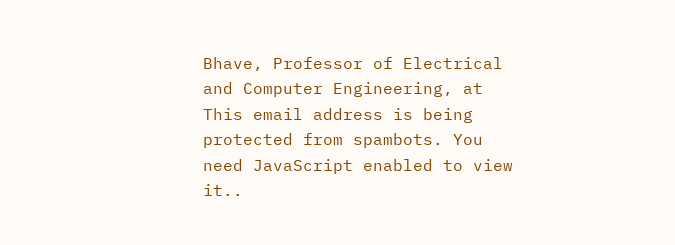Bhave, Professor of Electrical and Computer Engineering, at This email address is being protected from spambots. You need JavaScript enabled to view it..